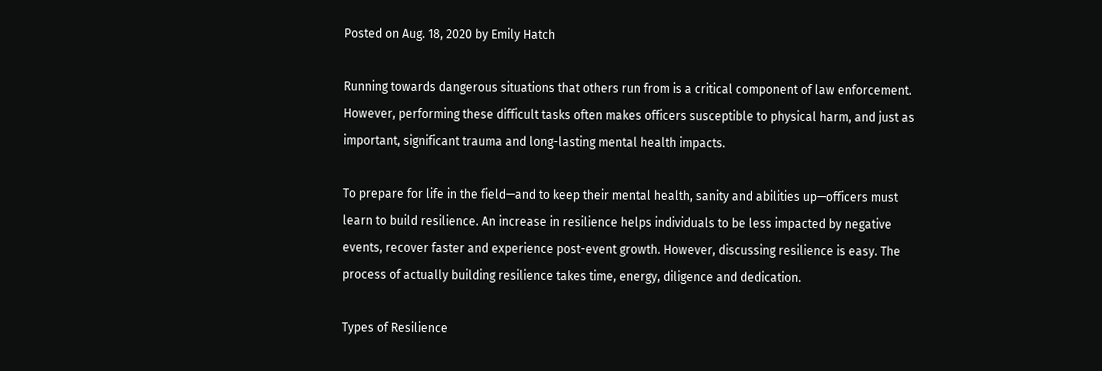Posted on Aug. 18, 2020 by Emily Hatch

Running towards dangerous situations that others run from is a critical component of law enforcement. However, performing these difficult tasks often makes officers susceptible to physical harm, and just as important, significant trauma and long-lasting mental health impacts.

To prepare for life in the field—and to keep their mental health, sanity and abilities up—officers must learn to build resilience. An increase in resilience helps individuals to be less impacted by negative events, recover faster and experience post-event growth. However, discussing resilience is easy. The process of actually building resilience takes time, energy, diligence and dedication.

Types of Resilience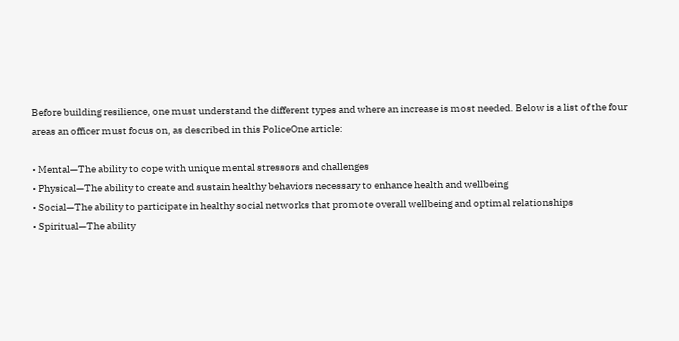Before building resilience, one must understand the different types and where an increase is most needed. Below is a list of the four areas an officer must focus on, as described in this PoliceOne article:

• Mental—The ability to cope with unique mental stressors and challenges
• Physical—The ability to create and sustain healthy behaviors necessary to enhance health and wellbeing
• Social—The ability to participate in healthy social networks that promote overall wellbeing and optimal relationships
• Spiritual—The ability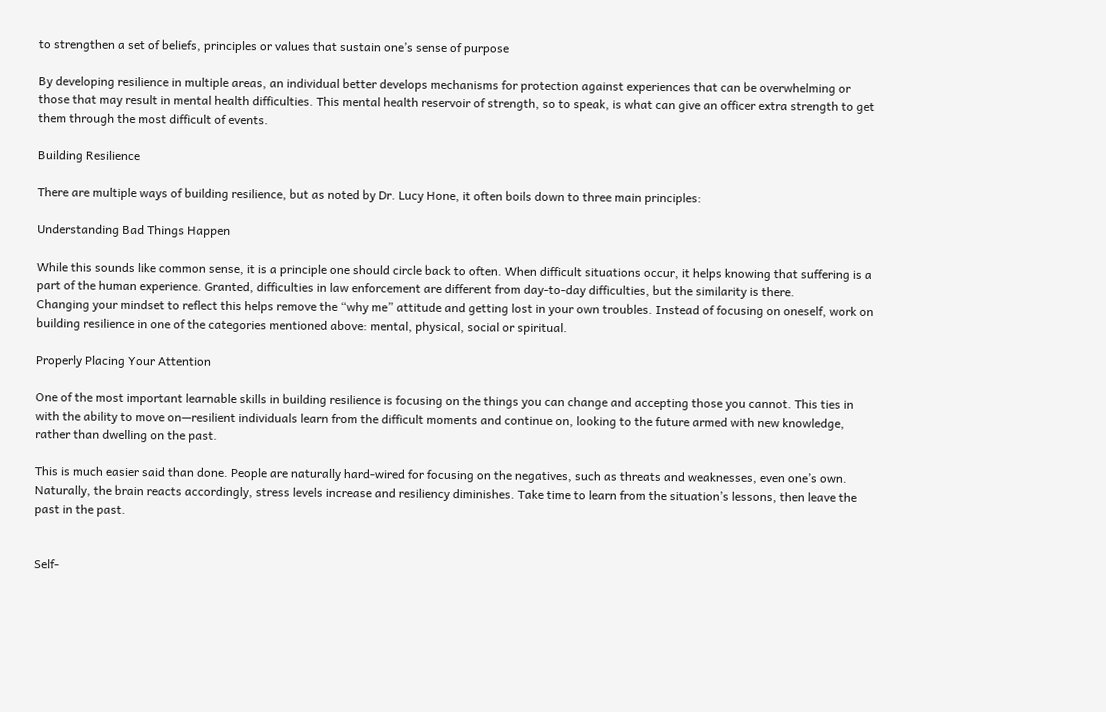to strengthen a set of beliefs, principles or values that sustain one’s sense of purpose

By developing resilience in multiple areas, an individual better develops mechanisms for protection against experiences that can be overwhelming or those that may result in mental health difficulties. This mental health reservoir of strength, so to speak, is what can give an officer extra strength to get them through the most difficult of events.

Building Resilience

There are multiple ways of building resilience, but as noted by Dr. Lucy Hone, it often boils down to three main principles:

Understanding Bad Things Happen

While this sounds like common sense, it is a principle one should circle back to often. When difficult situations occur, it helps knowing that suffering is a part of the human experience. Granted, difficulties in law enforcement are different from day-to-day difficulties, but the similarity is there.
Changing your mindset to reflect this helps remove the “why me” attitude and getting lost in your own troubles. Instead of focusing on oneself, work on building resilience in one of the categories mentioned above: mental, physical, social or spiritual.

Properly Placing Your Attention

One of the most important learnable skills in building resilience is focusing on the things you can change and accepting those you cannot. This ties in with the ability to move on—resilient individuals learn from the difficult moments and continue on, looking to the future armed with new knowledge, rather than dwelling on the past.

This is much easier said than done. People are naturally hard-wired for focusing on the negatives, such as threats and weaknesses, even one’s own. Naturally, the brain reacts accordingly, stress levels increase and resiliency diminishes. Take time to learn from the situation’s lessons, then leave the past in the past.


Self-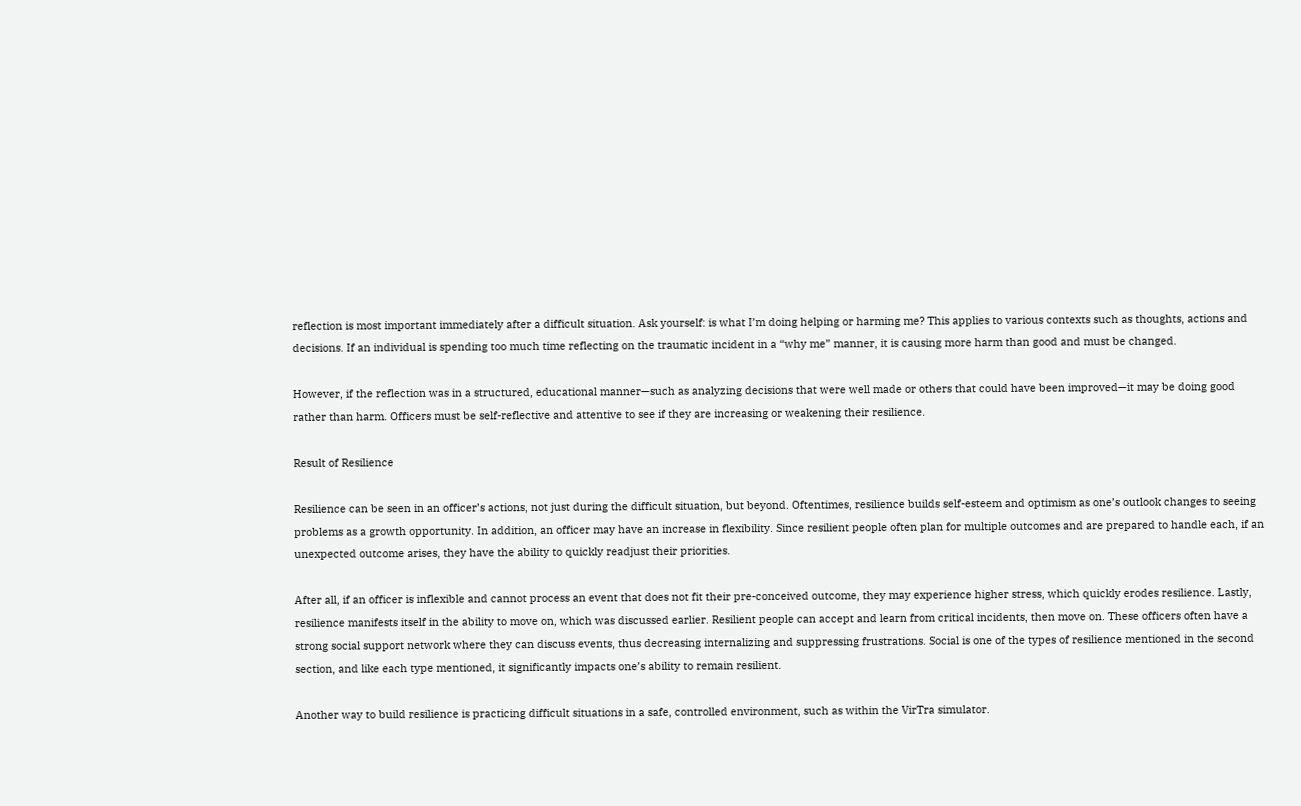reflection is most important immediately after a difficult situation. Ask yourself: is what I’m doing helping or harming me? This applies to various contexts such as thoughts, actions and decisions. If an individual is spending too much time reflecting on the traumatic incident in a “why me” manner, it is causing more harm than good and must be changed.

However, if the reflection was in a structured, educational manner—such as analyzing decisions that were well made or others that could have been improved—it may be doing good rather than harm. Officers must be self-reflective and attentive to see if they are increasing or weakening their resilience.

Result of Resilience

Resilience can be seen in an officer’s actions, not just during the difficult situation, but beyond. Oftentimes, resilience builds self-esteem and optimism as one’s outlook changes to seeing problems as a growth opportunity. In addition, an officer may have an increase in flexibility. Since resilient people often plan for multiple outcomes and are prepared to handle each, if an unexpected outcome arises, they have the ability to quickly readjust their priorities.

After all, if an officer is inflexible and cannot process an event that does not fit their pre-conceived outcome, they may experience higher stress, which quickly erodes resilience. Lastly, resilience manifests itself in the ability to move on, which was discussed earlier. Resilient people can accept and learn from critical incidents, then move on. These officers often have a strong social support network where they can discuss events, thus decreasing internalizing and suppressing frustrations. Social is one of the types of resilience mentioned in the second section, and like each type mentioned, it significantly impacts one’s ability to remain resilient.

Another way to build resilience is practicing difficult situations in a safe, controlled environment, such as within the VirTra simulator.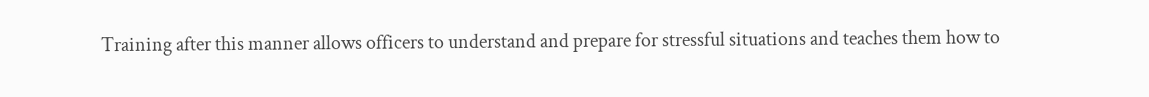Training after this manner allows officers to understand and prepare for stressful situations and teaches them how to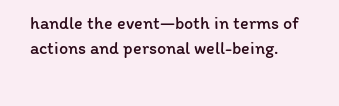handle the event—both in terms of actions and personal well-being.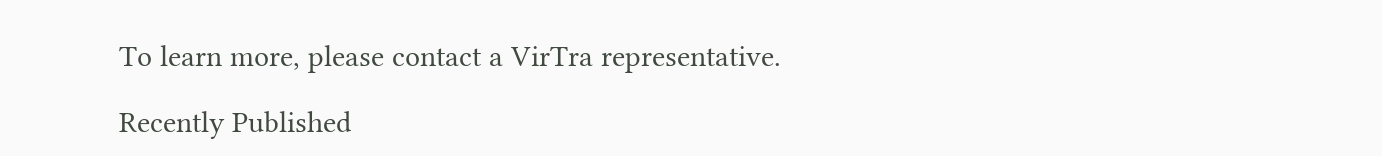To learn more, please contact a VirTra representative.

Recently Published